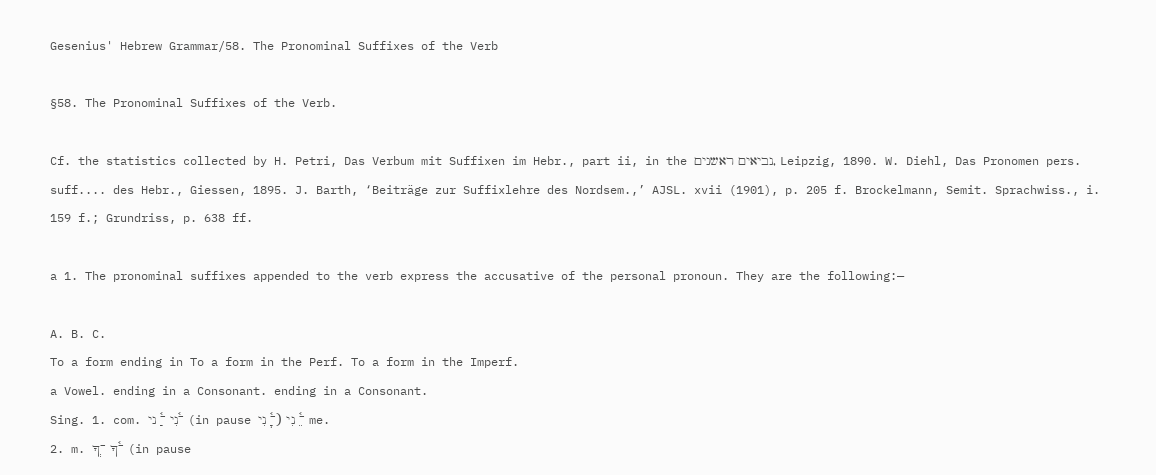Gesenius' Hebrew Grammar/58. The Pronominal Suffixes of the Verb

§58. The Pronominal Suffixes of the Verb.

Cf. the statistics collected by H. Petri, Das Verbum mit Suffixen im Hebr., part ii, in the נביאים ראשנים, Leipzig, 1890. W. Diehl, Das Pronomen pers. suff.... des Hebr., Giessen, 1895. J. Barth, ‘Beiträge zur Suffixlehre des Nordsem.,’ AJSL. xvii (1901), p. 205 f. Brockelmann, Semit. Sprachwiss., i. 159 f.; Grundriss, p. 638 ff.

a 1. The pronominal suffixes appended to the verb express the accusative of the personal pronoun. They are the following:—

A. B. C.
To a form ending in To a form in the Perf. To a form in the Imperf.
a Vowel. ending in a Consonant. ending in a Consonant.
Sing. 1. com. ־֫נִי ־ַ֫ ני (in pause ־ָ֫ נִי) ־ֵ֫ נִי me.
2. m. ־֫ךָ ־ְךָ (in pause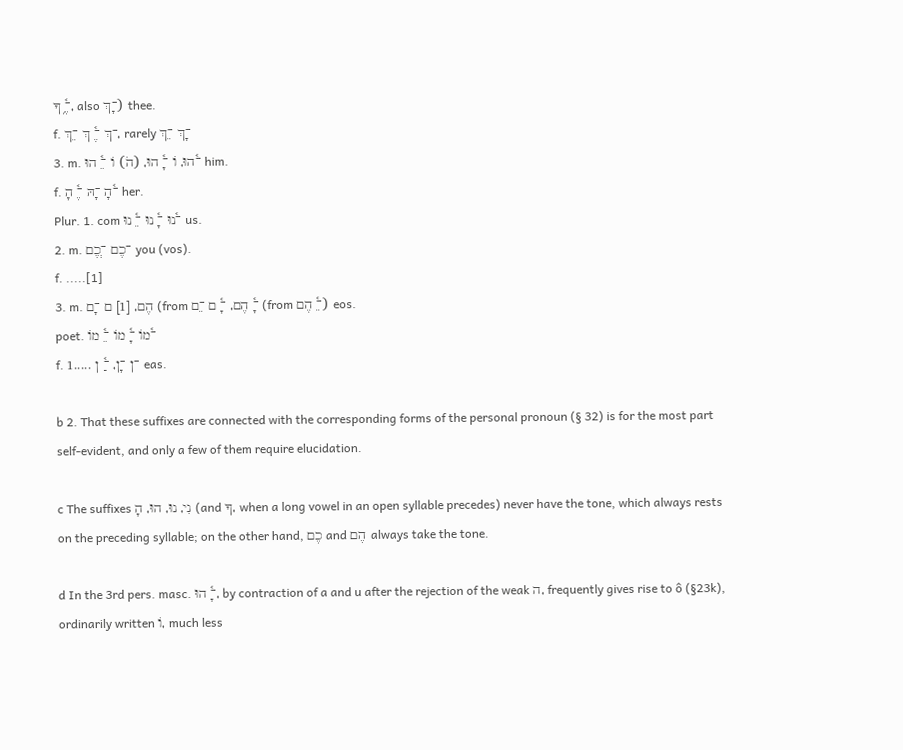־ֶ֥֫ ךָ, also ־ָךְ) thee.
f. ־ךְ ־ֶ֫ ךְ ־ֵךְ, rarely ־ָךְ ־ֵךְ
3. m. ־֫הוּ, וֹ ־ָ֫ הוּ, (הֹ) וֹ ־ֵ֫ הוּ him.
f. ־֫הָ ־ָהּ ־ֶ֫ הָ her.
Plur. 1. com ־֫נוּ ־ָ֫ נוּ ־ֵ֫ נוּ us.
2. m. ־כֶם ־ְכֶם you (vos).
f. .....[1]
3. m. הֶם, [1] ם ־ָם (from ־ָ֫ הֶם, ־ָ֫ ם ־ֵם (from ־ֵ֫ הֶם) eos.
poet. ־֫מוֹ ־ָ֫ מוֹ ־ֵ֫ מוֹ
f. ־ן ־ָן, ־ַ֫ ן .....1 eas.

b 2. That these suffixes are connected with the corresponding forms of the personal pronoun (§ 32) is for the most part self-evident, and only a few of them require elucidation.

c The suffixes נִי, נוּ, הוּ, הָ (and ךָ, when a long vowel in an open syllable precedes) never have the tone, which always rests on the preceding syllable; on the other hand, כֶם and הֶם always take the tone.

d In the 3rd pers. masc. ־ָ֫ הוּ, by contraction of a and u after the rejection of the weak ה, frequently gives rise to ô (§23k), ordinarily written וֹ, much less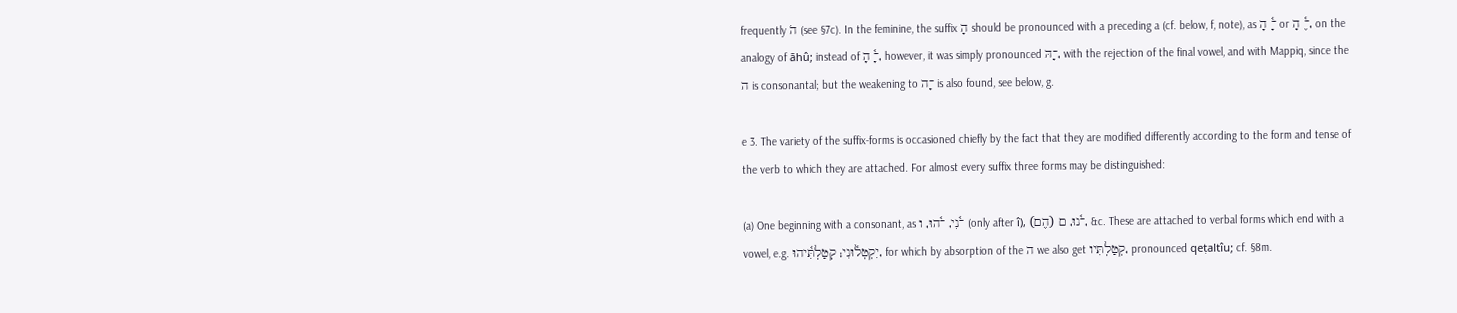frequently הֹ (see §7c). In the feminine, the suffix הָ should be pronounced with a preceding a (cf. below, f, note), as ־ָ֫ הָ or ־ֶ֫ הָ, on the analogy of āhû; instead of ־ָ֫ הָ, however, it was simply pronounced ־ָהּ, with the rejection of the final vowel, and with Mappiq, since the ה is consonantal; but the weakening to ־ָה is also found, see below, g.

e 3. The variety of the suffix-forms is occasioned chiefly by the fact that they are modified differently according to the form and tense of the verb to which they are attached. For almost every suffix three forms may be distinguished:

(a) One beginning with a consonant, as ־֫נִי, ־֫הוּ, ו (only after î), ־֫נוּ, ם (הֶם), &c. These are attached to verbal forms which end with a vowel, e.g. יִקְטְל֫וּנִי; קְטַלְתִּ֫יהוּ, for which by absorption of the ה we also get קְטַלְתִּיו, pronounced qeṭaltîu; cf. §8m.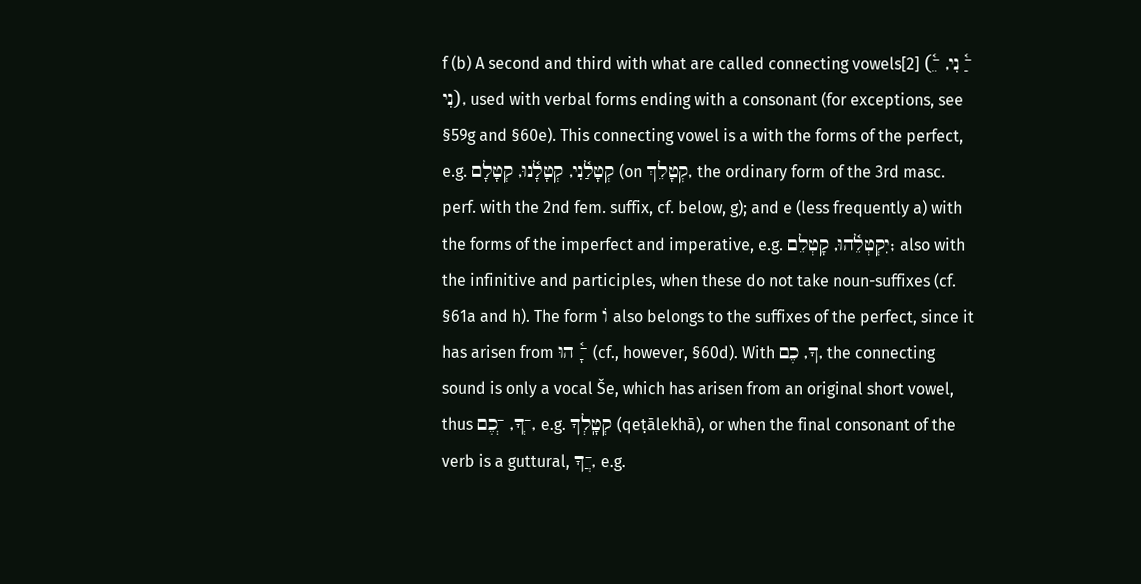f (b) A second and third with what are called connecting vowels[2] (־ַ֫ נִי, ־ֵ֫ נִי), used with verbal forms ending with a consonant (for exceptions, see §59g and §60e). This connecting vowel is a with the forms of the perfect, e.g. קְטָלַ֫נִי, קְטָלָ֫נוּ, קְטָלָם (on קְטָלֵךְ, the ordinary form of the 3rd masc. perf. with the 2nd fem. suffix, cf. below, g); and e (less frequently a) with the forms of the imperfect and imperative, e.g. יִקְטְלֵ֫הוּ, קָטְלֵם; also with the infinitive and participles, when these do not take noun-suffixes (cf. §61a and h). The form וֹ also belongs to the suffixes of the perfect, since it has arisen from ־ָ֫ הוּ (cf., however, §60d). With ךָ, כֶם, the connecting sound is only a vocal Še, which has arisen from an original short vowel, thus ־ְךָ, ־ְכֶם, e.g. קְטָֽלְךָ (qeṭālekhā), or when the final consonant of the verb is a guttural, ־ֲךָ, e.g.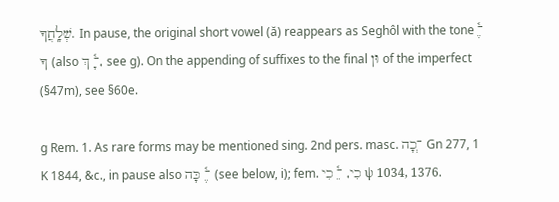שְׁלָֽחֲךָ. In pause, the original short vowel (ă) reappears as Seghôl with the tone ־ֶ֫ ךָ (also ־ָ֫ ךְ, see g). On the appending of suffixes to the final וּן of the imperfect (§47m), see §60e.

g Rem. 1. As rare forms may be mentioned sing. 2nd pers. masc. ־ְכָה Gn 277, 1 K 1844, &c., in pause also ־ֶ֫ כָּה (see below, i); fem. כִי, ־ֵ֫ כִי ψ 1034, 1376.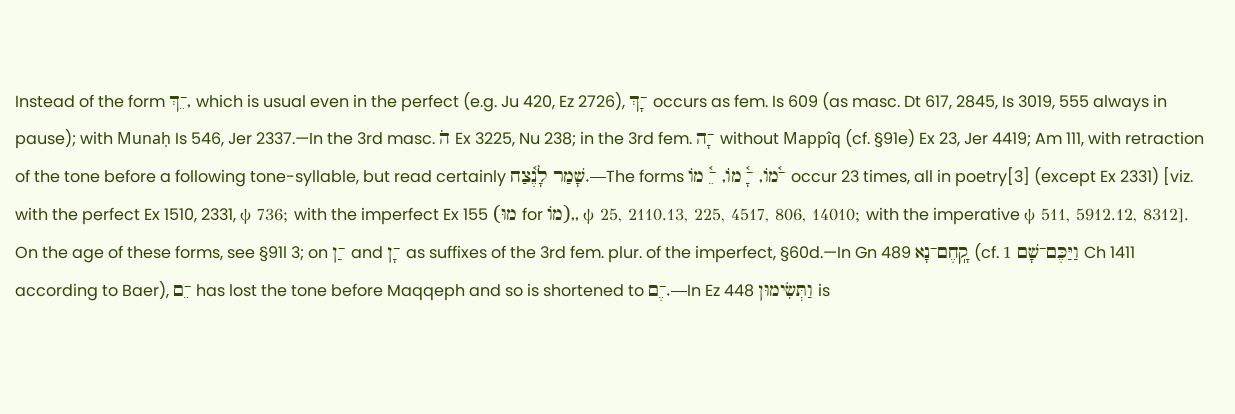Instead of the form ־ֵךְ, which is usual even in the perfect (e.g. Ju 420, Ez 2726), ־ָךְ occurs as fem. Is 609 (as masc. Dt 617, 2845, Is 3019, 555 always in pause); with Munaḥ Is 546, Jer 2337.—In the 3rd masc. הֹ Ex 3225, Nu 238; in the 3rd fem. ־ָה without Mappîq (cf. §91e) Ex 23, Jer 4419; Am 111, with retraction of the tone before a following tone-syllable, but read certainly שָׁמַר לָנֶ֫צַח.—The forms ־֫מוֹ, ־ָ֫ מוֹ, ־ֵ֫ מוֹ occur 23 times, all in poetry[3] (except Ex 2331) [viz. with the perfect Ex 1510, 2331, ψ 736; with the imperfect Ex 155 (מוּ for מוֹ),, ψ 25, 2110.13, 225, 4517, 806, 14010; with the imperative ψ 511, 5912.12, 8312]. On the age of these forms, see §91l 3; on ־ַן and ־ָן as suffixes of the 3rd fem. plur. of the imperfect, §60d.—In Gn 489 קָֽחֶם־נָא (cf. וַיַּכֶּם־שָׁם 1 Ch 1411 according to Baer), ־ֵם has lost the tone before Maqqeph and so is shortened to ־ֶם.—In Ez 448 וַתְּשִׂימוּן is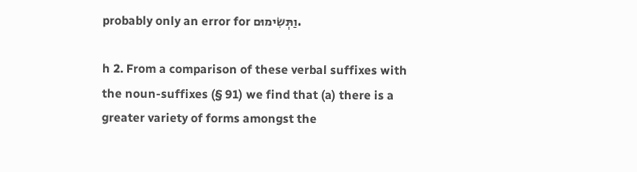probably only an error for וַתְּשִׂימוּם.

h 2. From a comparison of these verbal suffixes with the noun-suffixes (§ 91) we find that (a) there is a greater variety of forms amongst the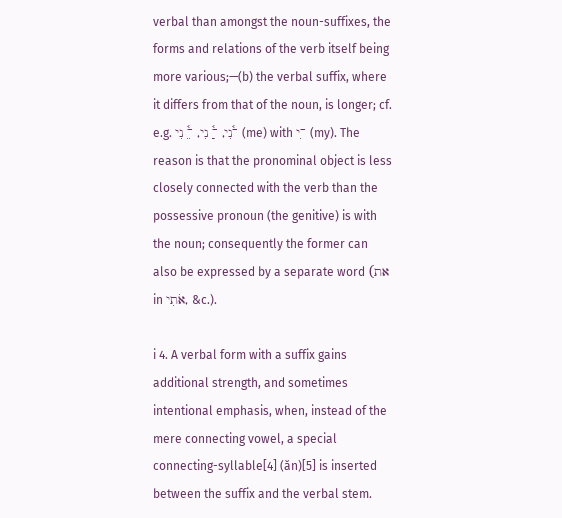verbal than amongst the noun-suffixes, the forms and relations of the verb itself being more various;—(b) the verbal suffix, where it differs from that of the noun, is longer; cf. e.g. ־֫נִי, ־ַ֫ נִי, ־ֵ֫ נִי (me) with ־ִי (my). The reason is that the pronominal object is less closely connected with the verb than the possessive pronoun (the genitive) is with the noun; consequently the former can also be expressed by a separate word (את in אֹתִי, &c.).

i 4. A verbal form with a suffix gains additional strength, and sometimes intentional emphasis, when, instead of the mere connecting vowel, a special connecting-syllable[4] (ăn)[5] is inserted between the suffix and the verbal stem.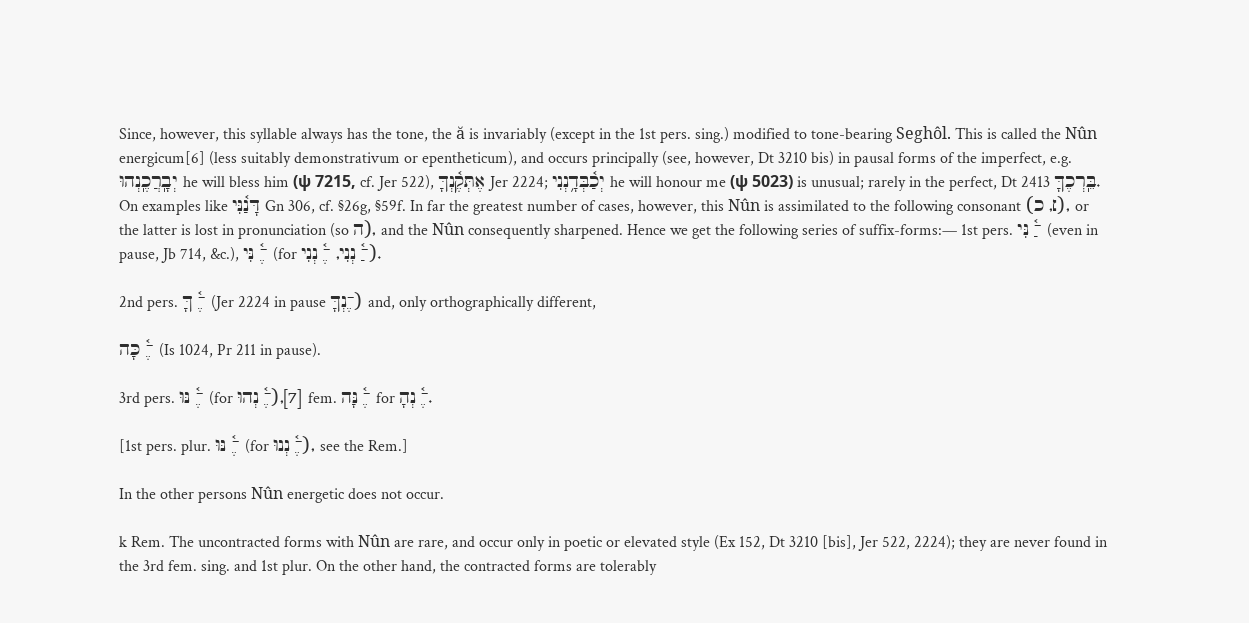Since, however, this syllable always has the tone, the ă is invariably (except in the 1st pers. sing.) modified to tone-bearing Seghôl. This is called the Nûn energicum[6] (less suitably demonstrativum or epentheticum), and occurs principally (see, however, Dt 3210 bis) in pausal forms of the imperfect, e.g. יְבָֽרֲכֶֽנְהוּ he will bless him (ψ 7215, cf. Jer 522), אֶתְּקֶ֫נְךָּ Jer 2224; יְכַ֫בְּדָ֥נְנִי he will honour me (ψ 5023) is unusual; rarely in the perfect, Dt 2413 בֵּֽרְכֶךָּ. On examples like דָּנַ֫נִּי Gn 306, cf. §26g, §59f. In far the greatest number of cases, however, this Nûn is assimilated to the following consonant (נ‍, כ‍), or the latter is lost in pronunciation (so ה), and the Nûn consequently sharpened. Hence we get the following series of suffix-forms:— 1st pers. ־ַ֫ נִּי (even in pause, Jb 714, &c.), ־ֶ֫ נִּי (for ־ַ֫ נְנִי, ־ֶ֫ נְנִי).

2nd pers. ־ֶ֫ ךָּ (Jer 2224 in pause ־ֶנְךָּ) and, only orthographically different,

־ֶ֫ כָּה (Is 1024, Pr 211 in pause).

3rd pers. ־ֶ֫ נּוּ (for ־ֶ֫ נְהוּ),[7] fem. ־ֶ֫ נָּה for ־ֶ֫ נְהָ.

[1st pers. plur. ־ֶ֫ נּוּ (for ־ֶ֫ נְנוּ), see the Rem.]

In the other persons Nûn energetic does not occur.

k Rem. The uncontracted forms with Nûn are rare, and occur only in poetic or elevated style (Ex 152, Dt 3210 [bis], Jer 522, 2224); they are never found in the 3rd fem. sing. and 1st plur. On the other hand, the contracted forms are tolerably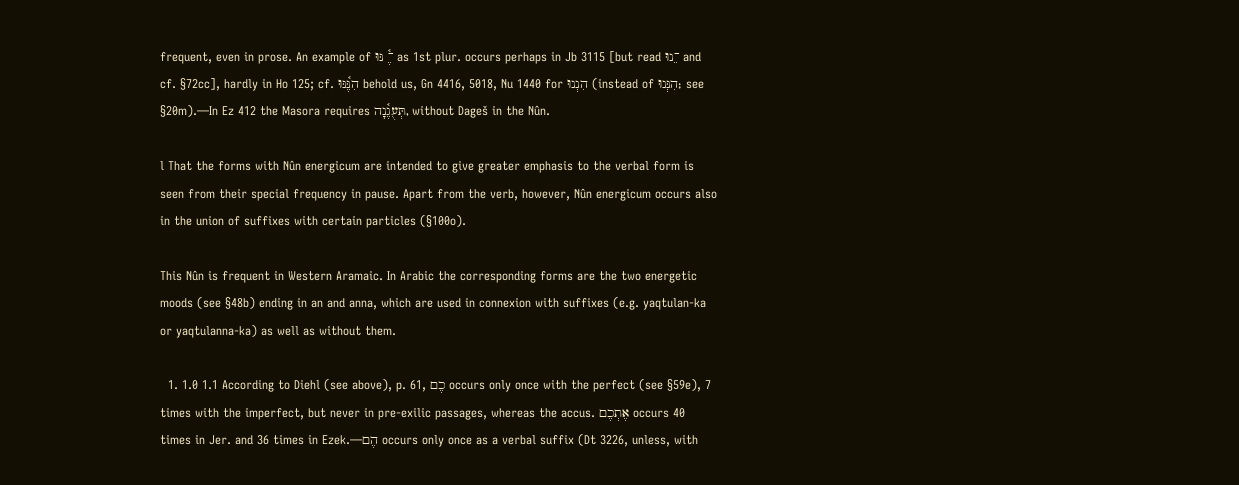frequent, even in prose. An example of ־ֶ֫ נּוּ as 1st plur. occurs perhaps in Jb 3115 [but read ־ֵנוּ and cf. §72cc], hardly in Ho 125; cf. הִנֶּ֫נּוּ behold us, Gn 4416, 5018, Nu 1440 for הִנְנוּ (instead of הִנְּנוּ; see §20m).—In Ez 412 the Masora requires תְּעֻגֶ֫נָה, without Dageš in the Nûn.

l That the forms with Nûn energicum are intended to give greater emphasis to the verbal form is seen from their special frequency in pause. Apart from the verb, however, Nûn energicum occurs also in the union of suffixes with certain particles (§100o).

This Nûn is frequent in Western Aramaic. In Arabic the corresponding forms are the two energetic moods (see §48b) ending in an and anna, which are used in connexion with suffixes (e.g. yaqtulan-ka or yaqtulanna-ka) as well as without them.

  1. 1.0 1.1 According to Diehl (see above), p. 61, כֶם occurs only once with the perfect (see §59e), 7 times with the imperfect, but never in pre-exilic passages, whereas the accus. אֶתְכֶם occurs 40 times in Jer. and 36 times in Ezek.—הֶם occurs only once as a verbal suffix (Dt 3226, unless, with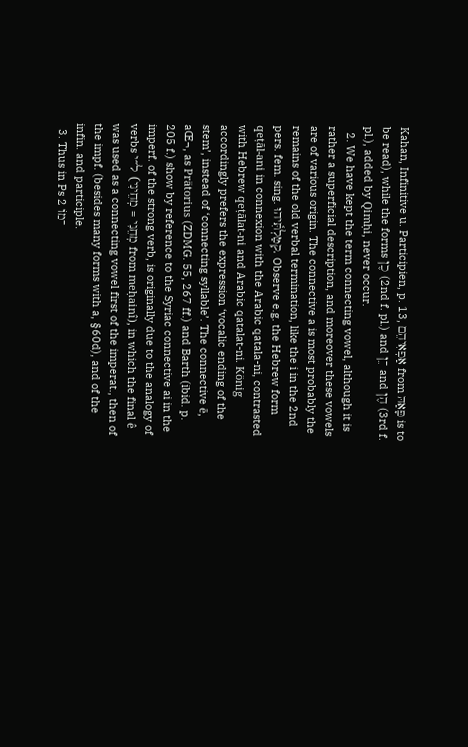Kahan, Infinitive u. Participien, p. 13, אַפְאִיהֵם from פָּאַהּ is to be read), while the forms כֶן (2nd f. pl.) and ־ֵן and הֶן (3rd f. pl.), added by Qimḥi, never occur.
  2. We have kept the term connecting vowel, although it is rather a superficial description, and moreover these vowels are of various origin. The connective a is most probably the remains of the old verbal termination, like the i in the 2nd pers. fem. sing. קְטַלְתִּ֫יהוּ. Observe e.g. the Hebrew form qeṭāl-ani in connexion with the Arabic qatala-ni, contrasted with Hebrew qeṭālat-ni and Arabic qatalat-ni. König accordingly prefers the expression ‘vocalic ending of the stem’, instead of ‘connecting syllable’. The connective ē, aŒ¬, as Prätorius (ZDMG. 55, 267 ff.) and Barth (ibid. p. 205 f.) show by reference to the Syriac connective ai in the imperf. of the strong verb, is originally due to the analogy of verbs ל״י (מְחֵנִי = מְחֵינִי from meḥainî), in which the final ê was used as a connecting vowel first of the imperat., then of the impf. (besides many forms with a, §60d), and of the infin. and participle.
  3. Thus in Ps 2 ־מוֹ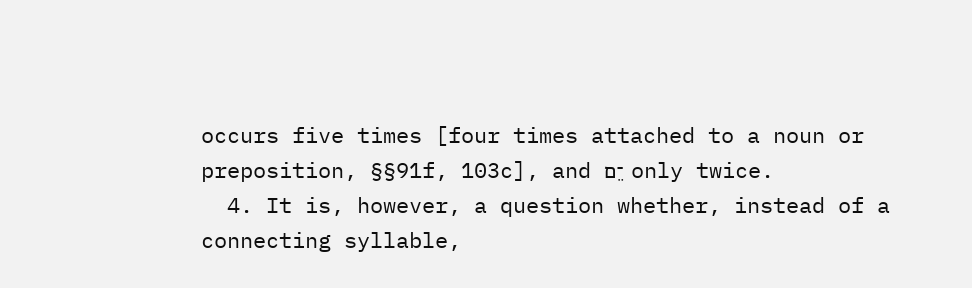occurs five times [four times attached to a noun or preposition, §§91f, 103c], and ־ֵם only twice.
  4. It is, however, a question whether, instead of a connecting syllable,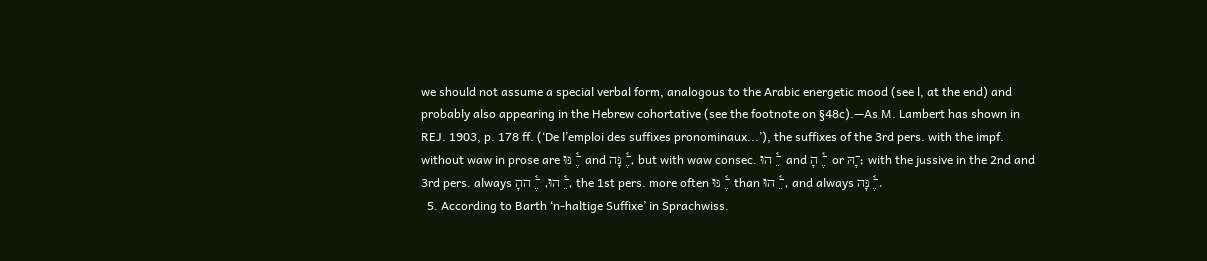we should not assume a special verbal form, analogous to the Arabic energetic mood (see l, at the end) and probably also appearing in the Hebrew cohortative (see the footnote on §48c).—As M. Lambert has shown in REJ. 1903, p. 178 ff. (‘De l’emploi des suffixes pronominaux...’), the suffixes of the 3rd pers. with the impf. without waw in prose are ־ֶ֫ נּוּ and ־ֶ֫ נָּה, but with waw consec. ־ֵ֫ הוּ and ־ֶ֫ הָ or ־ָהּ; with the jussive in the 2nd and 3rd pers. always ־ֵ֫ הוּ, ־ֶ֫ ההָ, the 1st pers. more often ־ֶ֫ נּוּ than ־ֵ֫ הוּ, and always ־ֶ֫ נָּה.
  5. According to Barth ‘n-haltige Suffixe’ in Sprachwiss.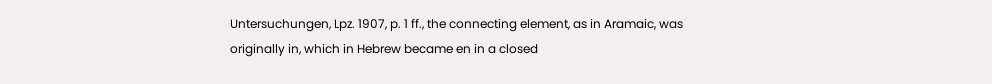Untersuchungen, Lpz. 1907, p. 1 ff., the connecting element, as in Aramaic, was originally in, which in Hebrew became en in a closed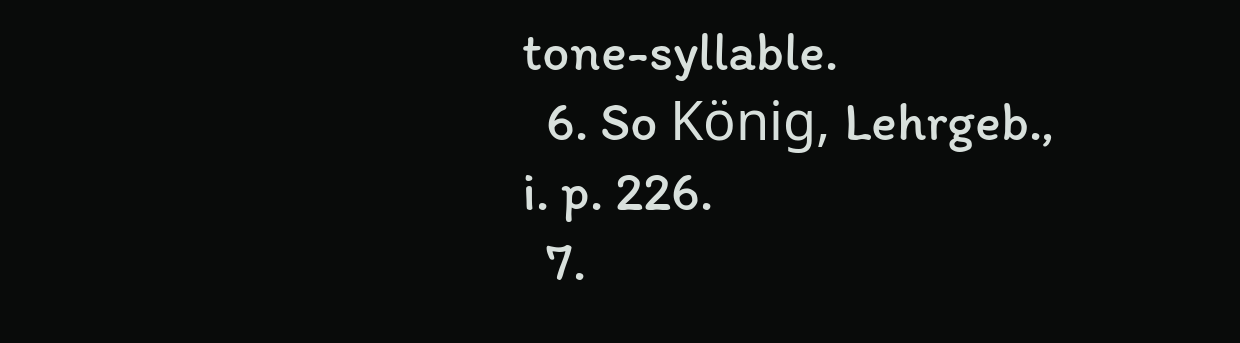tone-syllable.
  6. So König, Lehrgeb., i. p. 226.
  7.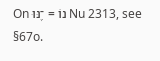On נוֹ = ־ֶנּוּ Nu 2313, see §67o.